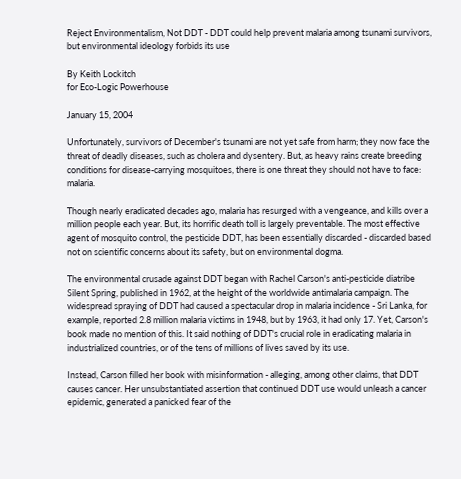Reject Environmentalism, Not DDT - DDT could help prevent malaria among tsunami survivors, but environmental ideology forbids its use

By Keith Lockitch
for Eco-Logic Powerhouse

January 15, 2004

Unfortunately, survivors of December's tsunami are not yet safe from harm; they now face the threat of deadly diseases, such as cholera and dysentery. But, as heavy rains create breeding conditions for disease-carrying mosquitoes, there is one threat they should not have to face: malaria.

Though nearly eradicated decades ago, malaria has resurged with a vengeance, and kills over a million people each year. But, its horrific death toll is largely preventable. The most effective agent of mosquito control, the pesticide DDT, has been essentially discarded - discarded based not on scientific concerns about its safety, but on environmental dogma.

The environmental crusade against DDT began with Rachel Carson's anti-pesticide diatribe Silent Spring, published in 1962, at the height of the worldwide antimalaria campaign. The widespread spraying of DDT had caused a spectacular drop in malaria incidence - Sri Lanka, for example, reported 2.8 million malaria victims in 1948, but by 1963, it had only 17. Yet, Carson's book made no mention of this. It said nothing of DDT's crucial role in eradicating malaria in industrialized countries, or of the tens of millions of lives saved by its use.

Instead, Carson filled her book with misinformation - alleging, among other claims, that DDT causes cancer. Her unsubstantiated assertion that continued DDT use would unleash a cancer epidemic, generated a panicked fear of the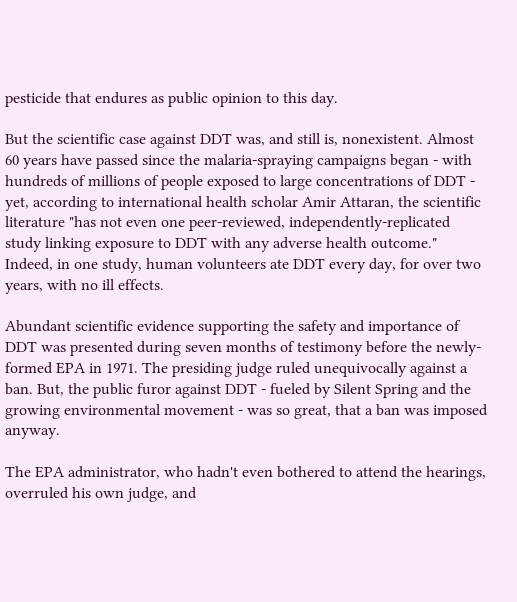pesticide that endures as public opinion to this day.

But the scientific case against DDT was, and still is, nonexistent. Almost 60 years have passed since the malaria-spraying campaigns began - with hundreds of millions of people exposed to large concentrations of DDT - yet, according to international health scholar Amir Attaran, the scientific literature "has not even one peer-reviewed, independently-replicated study linking exposure to DDT with any adverse health outcome." Indeed, in one study, human volunteers ate DDT every day, for over two years, with no ill effects.

Abundant scientific evidence supporting the safety and importance of DDT was presented during seven months of testimony before the newly-formed EPA in 1971. The presiding judge ruled unequivocally against a ban. But, the public furor against DDT - fueled by Silent Spring and the growing environmental movement - was so great, that a ban was imposed anyway.

The EPA administrator, who hadn't even bothered to attend the hearings, overruled his own judge, and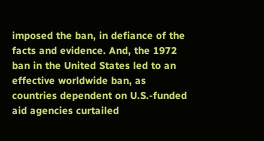imposed the ban, in defiance of the facts and evidence. And, the 1972 ban in the United States led to an effective worldwide ban, as countries dependent on U.S.-funded aid agencies curtailed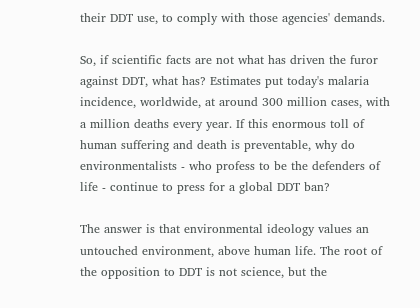their DDT use, to comply with those agencies' demands.

So, if scientific facts are not what has driven the furor against DDT, what has? Estimates put today's malaria incidence, worldwide, at around 300 million cases, with a million deaths every year. If this enormous toll of human suffering and death is preventable, why do environmentalists - who profess to be the defenders of life - continue to press for a global DDT ban?

The answer is that environmental ideology values an untouched environment, above human life. The root of the opposition to DDT is not science, but the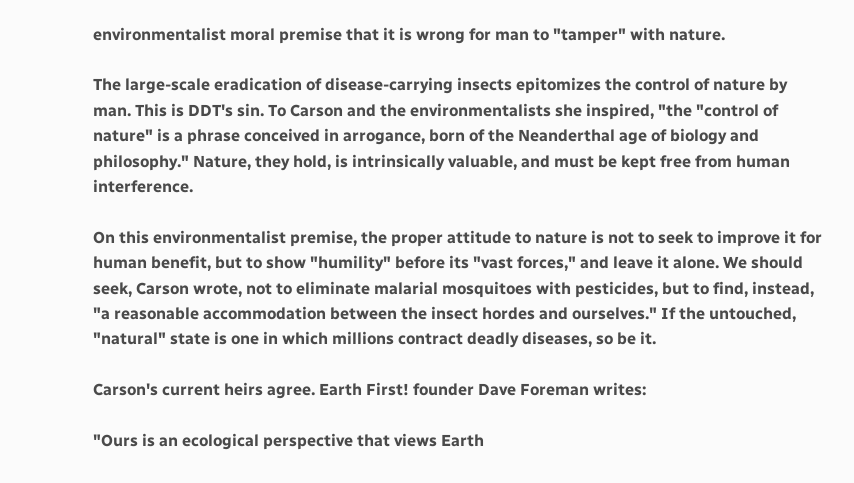environmentalist moral premise that it is wrong for man to "tamper" with nature.

The large-scale eradication of disease-carrying insects epitomizes the control of nature by man. This is DDT's sin. To Carson and the environmentalists she inspired, "the "control of nature" is a phrase conceived in arrogance, born of the Neanderthal age of biology and philosophy." Nature, they hold, is intrinsically valuable, and must be kept free from human interference.

On this environmentalist premise, the proper attitude to nature is not to seek to improve it for human benefit, but to show "humility" before its "vast forces," and leave it alone. We should seek, Carson wrote, not to eliminate malarial mosquitoes with pesticides, but to find, instead, "a reasonable accommodation between the insect hordes and ourselves." If the untouched, "natural" state is one in which millions contract deadly diseases, so be it.

Carson's current heirs agree. Earth First! founder Dave Foreman writes:

"Ours is an ecological perspective that views Earth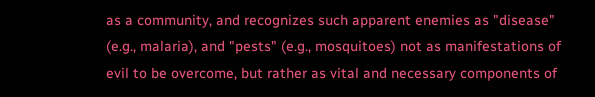as a community, and recognizes such apparent enemies as "disease" (e.g., malaria), and "pests" (e.g., mosquitoes) not as manifestations of evil to be overcome, but rather as vital and necessary components of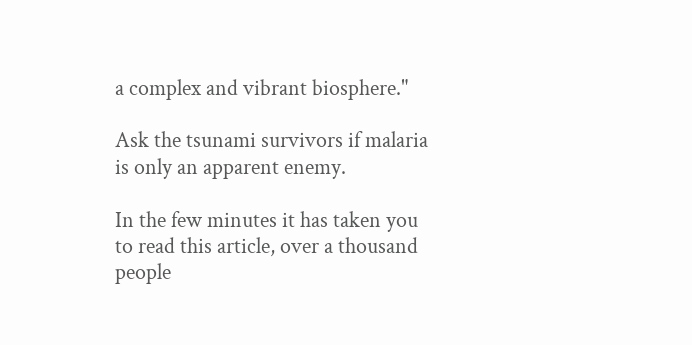a complex and vibrant biosphere."

Ask the tsunami survivors if malaria is only an apparent enemy.

In the few minutes it has taken you to read this article, over a thousand people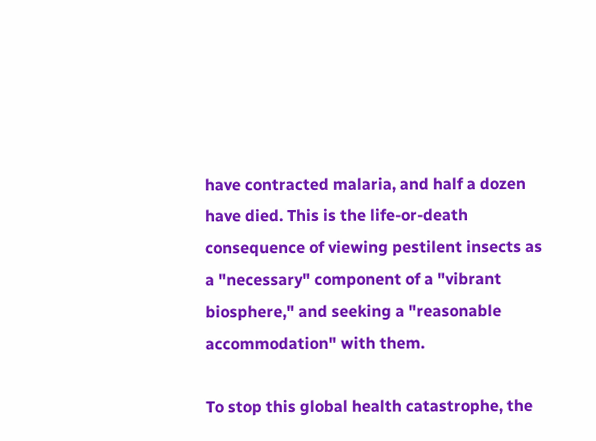have contracted malaria, and half a dozen have died. This is the life-or-death consequence of viewing pestilent insects as a "necessary" component of a "vibrant biosphere," and seeking a "reasonable accommodation" with them.

To stop this global health catastrophe, the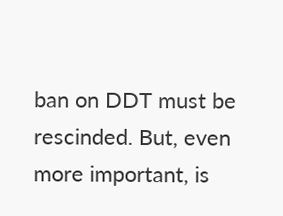ban on DDT must be rescinded. But, even more important, is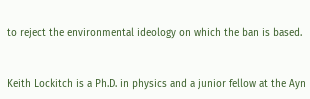to reject the environmental ideology on which the ban is based.


Keith Lockitch is a Ph.D. in physics and a junior fellow at the Ayn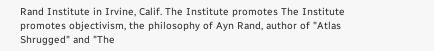Rand Institute in Irvine, Calif. The Institute promotes The Institute promotes objectivism, the philosophy of Ayn Rand, author of "Atlas Shrugged" and "The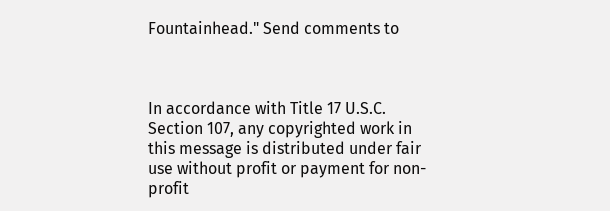Fountainhead." Send comments to



In accordance with Title 17 U.S.C. Section 107, any copyrighted work in this message is distributed under fair use without profit or payment for non-profit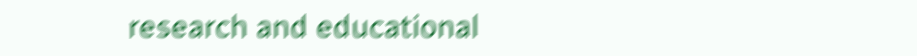research and educational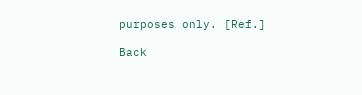purposes only. [Ref.]

Back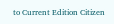to Current Edition Citizen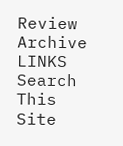Review Archive LINKS Search This Site